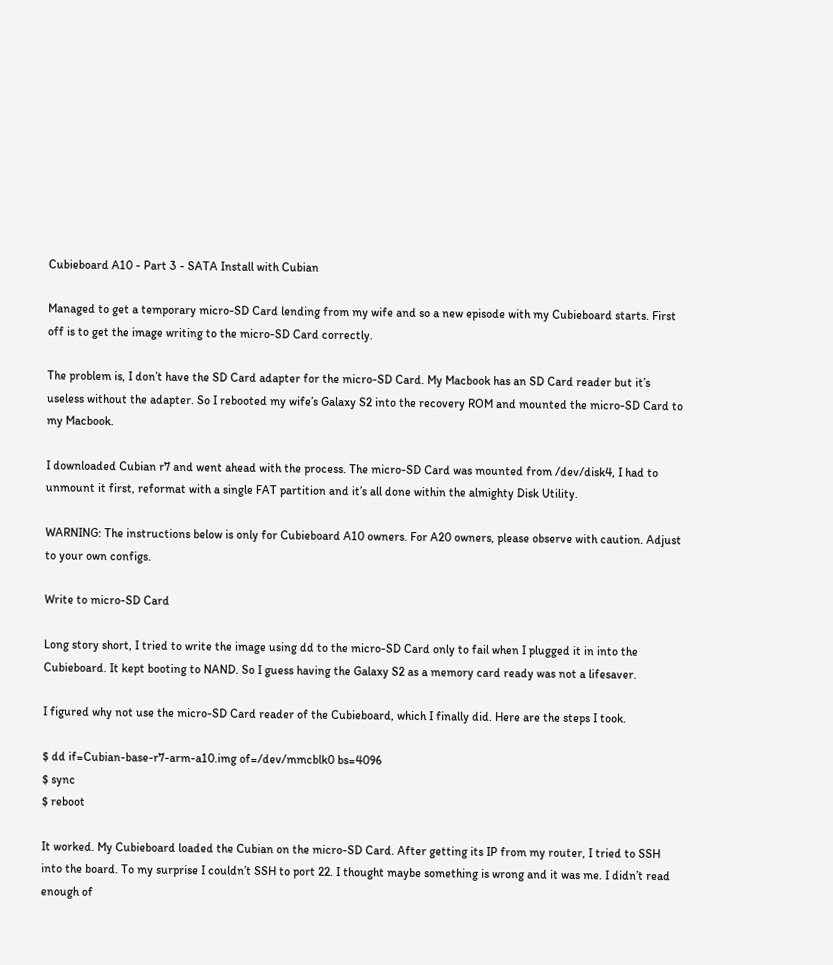Cubieboard A10 - Part 3 - SATA Install with Cubian

Managed to get a temporary micro-SD Card lending from my wife and so a new episode with my Cubieboard starts. First off is to get the image writing to the micro-SD Card correctly.

The problem is, I don’t have the SD Card adapter for the micro-SD Card. My Macbook has an SD Card reader but it’s useless without the adapter. So I rebooted my wife’s Galaxy S2 into the recovery ROM and mounted the micro-SD Card to my Macbook.

I downloaded Cubian r7 and went ahead with the process. The micro-SD Card was mounted from /dev/disk4, I had to unmount it first, reformat with a single FAT partition and it’s all done within the almighty Disk Utility.

WARNING: The instructions below is only for Cubieboard A10 owners. For A20 owners, please observe with caution. Adjust to your own configs.

Write to micro-SD Card

Long story short, I tried to write the image using dd to the micro-SD Card only to fail when I plugged it in into the Cubieboard. It kept booting to NAND. So I guess having the Galaxy S2 as a memory card ready was not a lifesaver.

I figured why not use the micro-SD Card reader of the Cubieboard, which I finally did. Here are the steps I took.

$ dd if=Cubian-base-r7-arm-a10.img of=/dev/mmcblk0 bs=4096
$ sync
$ reboot

It worked. My Cubieboard loaded the Cubian on the micro-SD Card. After getting its IP from my router, I tried to SSH into the board. To my surprise I couldn’t SSH to port 22. I thought maybe something is wrong and it was me. I didn’t read enough of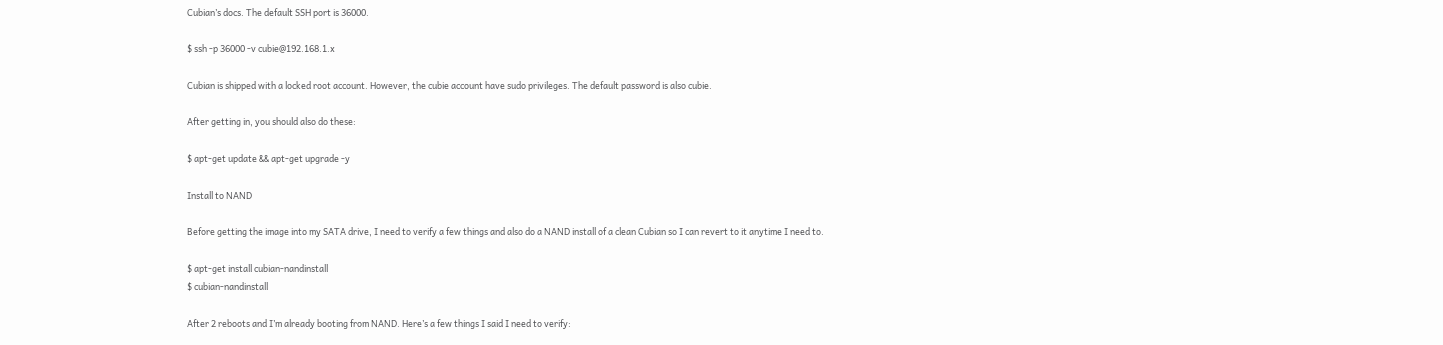Cubian’s docs. The default SSH port is 36000.

$ ssh -p 36000 -v cubie@192.168.1.x

Cubian is shipped with a locked root account. However, the cubie account have sudo privileges. The default password is also cubie.

After getting in, you should also do these:

$ apt-get update && apt-get upgrade -y

Install to NAND

Before getting the image into my SATA drive, I need to verify a few things and also do a NAND install of a clean Cubian so I can revert to it anytime I need to.

$ apt-get install cubian-nandinstall
$ cubian-nandinstall

After 2 reboots and I’m already booting from NAND. Here’s a few things I said I need to verify: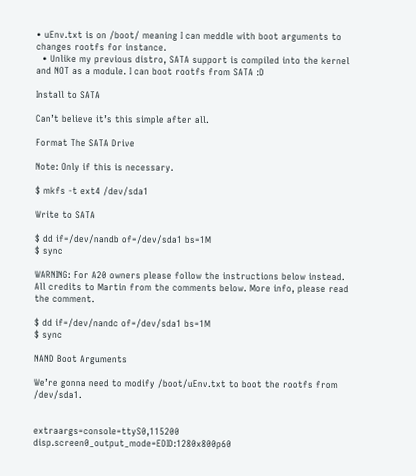• uEnv.txt is on /boot/ meaning I can meddle with boot arguments to changes rootfs for instance.
  • Unlike my previous distro, SATA support is compiled into the kernel and NOT as a module. I can boot rootfs from SATA :D

Install to SATA

Can’t believe it’s this simple after all.

Format The SATA Drive

Note: Only if this is necessary.

$ mkfs -t ext4 /dev/sda1

Write to SATA

$ dd if=/dev/nandb of=/dev/sda1 bs=1M
$ sync

WARNING: For A20 owners please follow the instructions below instead. All credits to Martin from the comments below. More info, please read the comment.

$ dd if=/dev/nandc of=/dev/sda1 bs=1M
$ sync

NAND Boot Arguments

We’re gonna need to modify /boot/uEnv.txt to boot the rootfs from /dev/sda1.


extraargs=console=ttyS0,115200 disp.screen0_output_mode=EDID:1280x800p60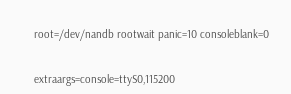root=/dev/nandb rootwait panic=10 consoleblank=0


extraargs=console=ttyS0,115200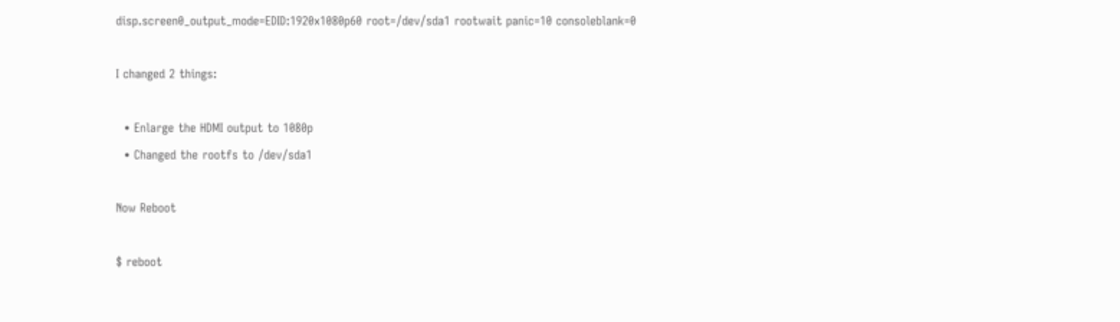disp.screen0_output_mode=EDID:1920x1080p60 root=/dev/sda1 rootwait panic=10 consoleblank=0

I changed 2 things:

  • Enlarge the HDMI output to 1080p
  • Changed the rootfs to /dev/sda1

Now Reboot

$ reboot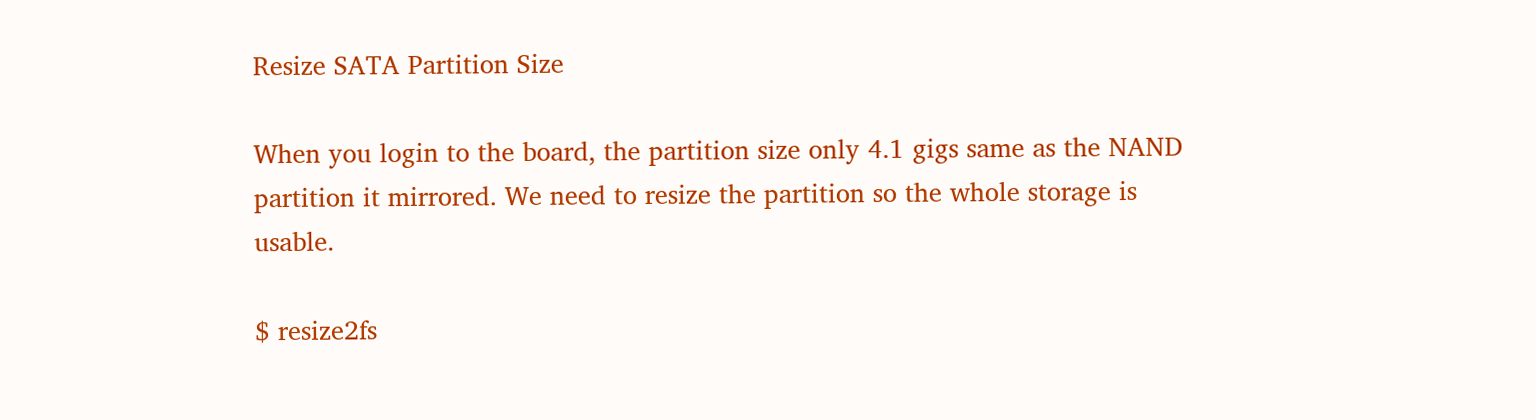Resize SATA Partition Size

When you login to the board, the partition size only 4.1 gigs same as the NAND partition it mirrored. We need to resize the partition so the whole storage is usable.

$ resize2fs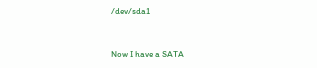/dev/sda1


Now I have a SATA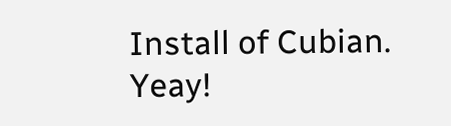Install of Cubian. Yeay!